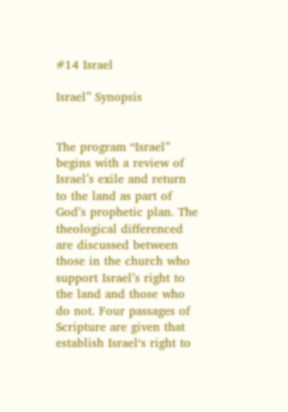#14 Israel

Israel” Synopsis


The program “Israel” begins with a review of Israel’s exile and return to the land as part of God’s prophetic plan. The theological differenced are discussed between those in the church who support Israel’s right to the land and those who do not. Four passages of Scripture are given that establish Israel‘s right to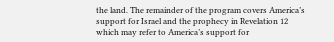the land. The remainder of the program covers America’s support for Israel and the prophecy in Revelation 12 which may refer to America’s support for